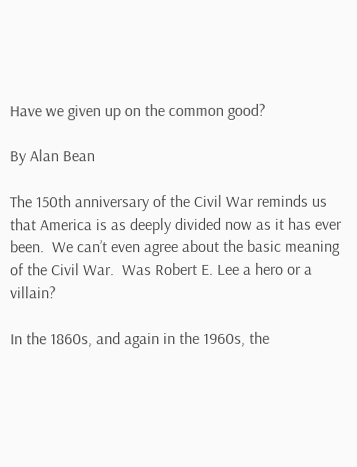Have we given up on the common good?

By Alan Bean

The 150th anniversary of the Civil War reminds us that America is as deeply divided now as it has ever been.  We can’t even agree about the basic meaning of the Civil War.  Was Robert E. Lee a hero or a villain?

In the 1860s, and again in the 1960s, the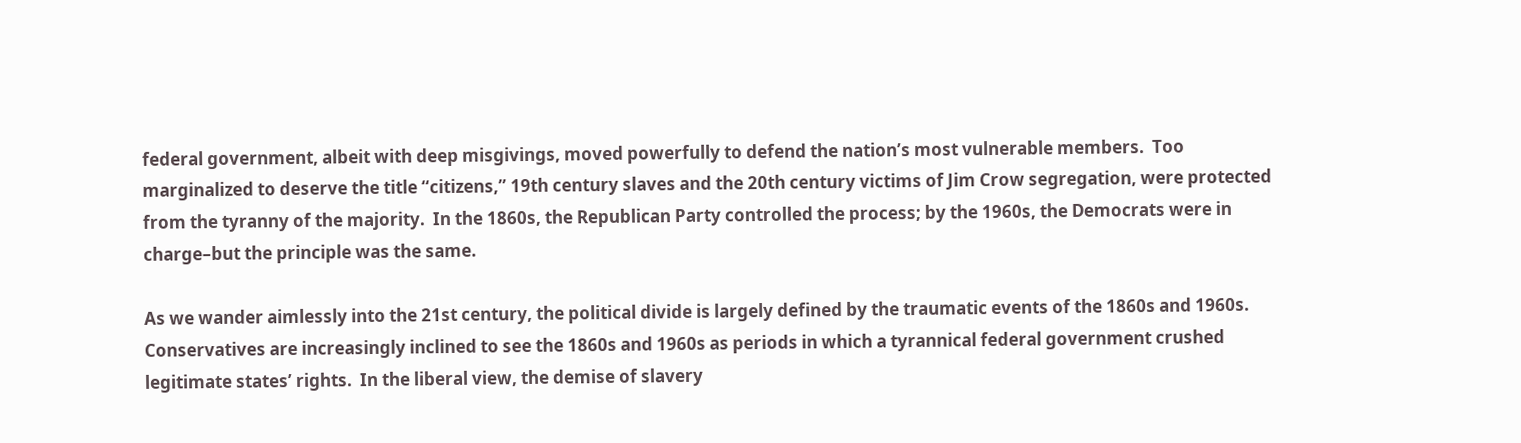federal government, albeit with deep misgivings, moved powerfully to defend the nation’s most vulnerable members.  Too marginalized to deserve the title “citizens,” 19th century slaves and the 20th century victims of Jim Crow segregation, were protected from the tyranny of the majority.  In the 1860s, the Republican Party controlled the process; by the 1960s, the Democrats were in charge–but the principle was the same.

As we wander aimlessly into the 21st century, the political divide is largely defined by the traumatic events of the 1860s and 1960s.  Conservatives are increasingly inclined to see the 1860s and 1960s as periods in which a tyrannical federal government crushed legitimate states’ rights.  In the liberal view, the demise of slavery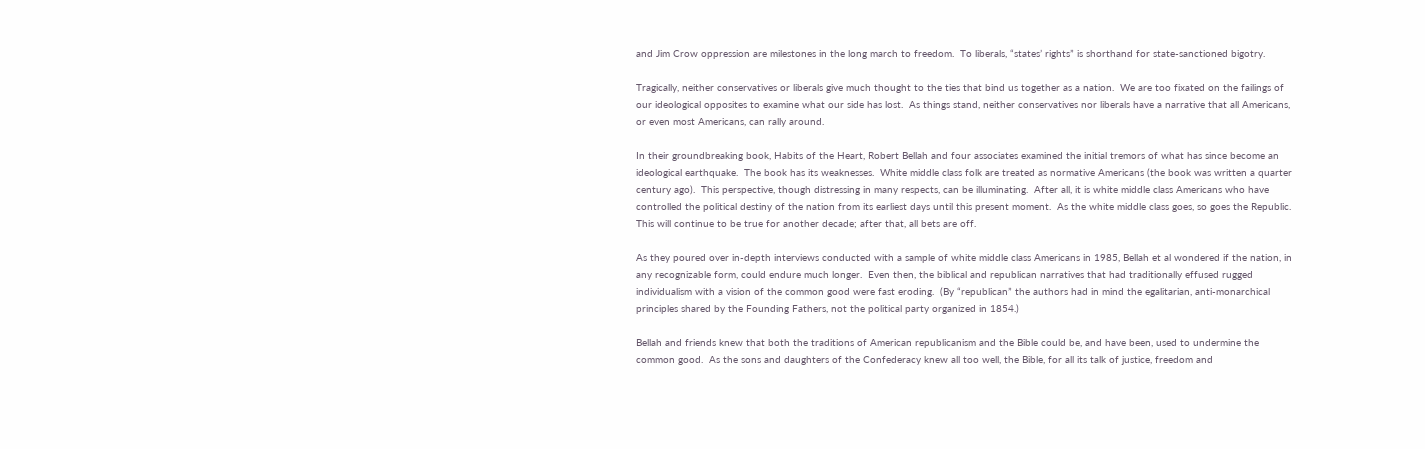and Jim Crow oppression are milestones in the long march to freedom.  To liberals, “states’ rights” is shorthand for state-sanctioned bigotry.

Tragically, neither conservatives or liberals give much thought to the ties that bind us together as a nation.  We are too fixated on the failings of our ideological opposites to examine what our side has lost.  As things stand, neither conservatives nor liberals have a narrative that all Americans, or even most Americans, can rally around.

In their groundbreaking book, Habits of the Heart, Robert Bellah and four associates examined the initial tremors of what has since become an ideological earthquake.  The book has its weaknesses.  White middle class folk are treated as normative Americans (the book was written a quarter century ago).  This perspective, though distressing in many respects, can be illuminating.  After all, it is white middle class Americans who have controlled the political destiny of the nation from its earliest days until this present moment.  As the white middle class goes, so goes the Republic.  This will continue to be true for another decade; after that, all bets are off.

As they poured over in-depth interviews conducted with a sample of white middle class Americans in 1985, Bellah et al wondered if the nation, in any recognizable form, could endure much longer.  Even then, the biblical and republican narratives that had traditionally effused rugged individualism with a vision of the common good were fast eroding.  (By “republican” the authors had in mind the egalitarian, anti-monarchical principles shared by the Founding Fathers, not the political party organized in 1854.)

Bellah and friends knew that both the traditions of American republicanism and the Bible could be, and have been, used to undermine the common good.  As the sons and daughters of the Confederacy knew all too well, the Bible, for all its talk of justice, freedom and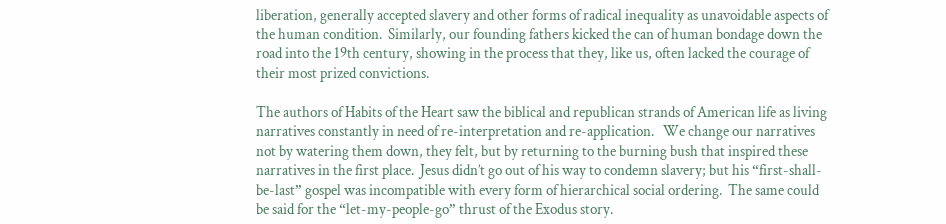liberation, generally accepted slavery and other forms of radical inequality as unavoidable aspects of the human condition.  Similarly, our founding fathers kicked the can of human bondage down the road into the 19th century, showing in the process that they, like us, often lacked the courage of their most prized convictions.

The authors of Habits of the Heart saw the biblical and republican strands of American life as living narratives constantly in need of re-interpretation and re-application.   We change our narratives not by watering them down, they felt, but by returning to the burning bush that inspired these narratives in the first place.  Jesus didn’t go out of his way to condemn slavery; but his “first-shall-be-last” gospel was incompatible with every form of hierarchical social ordering.  The same could be said for the “let-my-people-go” thrust of the Exodus story.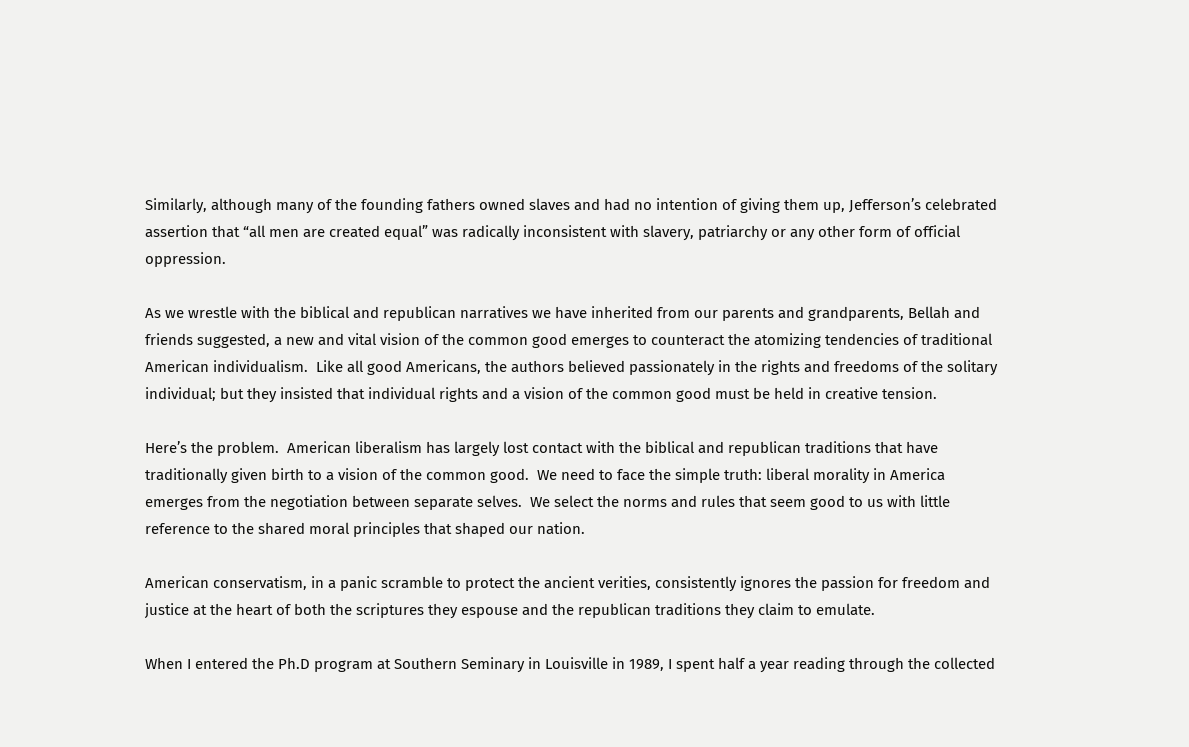Similarly, although many of the founding fathers owned slaves and had no intention of giving them up, Jefferson’s celebrated assertion that “all men are created equal” was radically inconsistent with slavery, patriarchy or any other form of official oppression.

As we wrestle with the biblical and republican narratives we have inherited from our parents and grandparents, Bellah and friends suggested, a new and vital vision of the common good emerges to counteract the atomizing tendencies of traditional American individualism.  Like all good Americans, the authors believed passionately in the rights and freedoms of the solitary individual; but they insisted that individual rights and a vision of the common good must be held in creative tension.

Here’s the problem.  American liberalism has largely lost contact with the biblical and republican traditions that have traditionally given birth to a vision of the common good.  We need to face the simple truth: liberal morality in America emerges from the negotiation between separate selves.  We select the norms and rules that seem good to us with little reference to the shared moral principles that shaped our nation.

American conservatism, in a panic scramble to protect the ancient verities, consistently ignores the passion for freedom and justice at the heart of both the scriptures they espouse and the republican traditions they claim to emulate.

When I entered the Ph.D program at Southern Seminary in Louisville in 1989, I spent half a year reading through the collected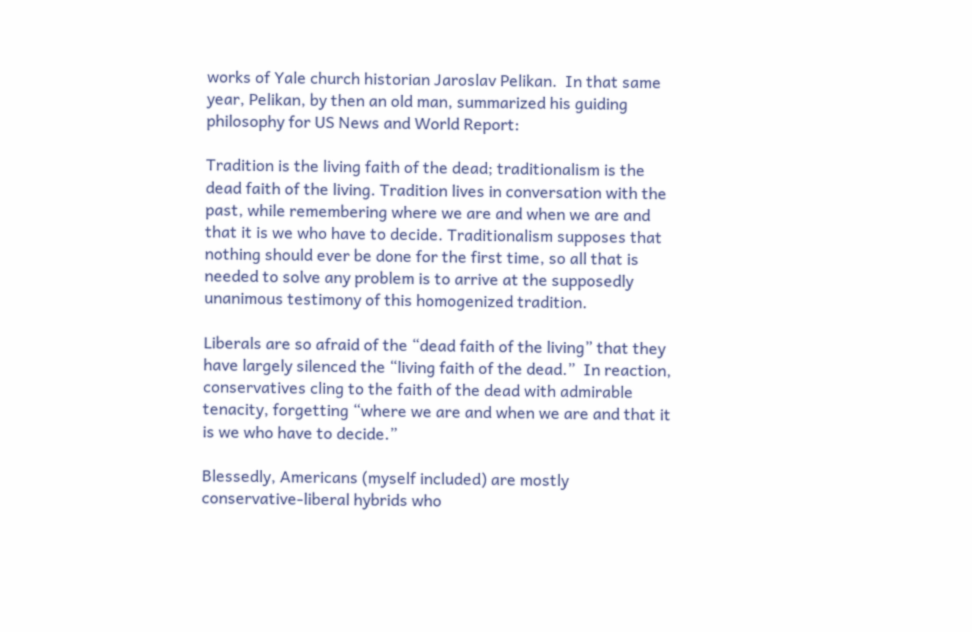works of Yale church historian Jaroslav Pelikan.  In that same year, Pelikan, by then an old man, summarized his guiding philosophy for US News and World Report:

Tradition is the living faith of the dead; traditionalism is the dead faith of the living. Tradition lives in conversation with the past, while remembering where we are and when we are and that it is we who have to decide. Traditionalism supposes that nothing should ever be done for the first time, so all that is needed to solve any problem is to arrive at the supposedly unanimous testimony of this homogenized tradition.

Liberals are so afraid of the “dead faith of the living” that they have largely silenced the “living faith of the dead.”  In reaction, conservatives cling to the faith of the dead with admirable tenacity, forgetting “where we are and when we are and that it is we who have to decide.”

Blessedly, Americans (myself included) are mostly conservative-liberal hybrids who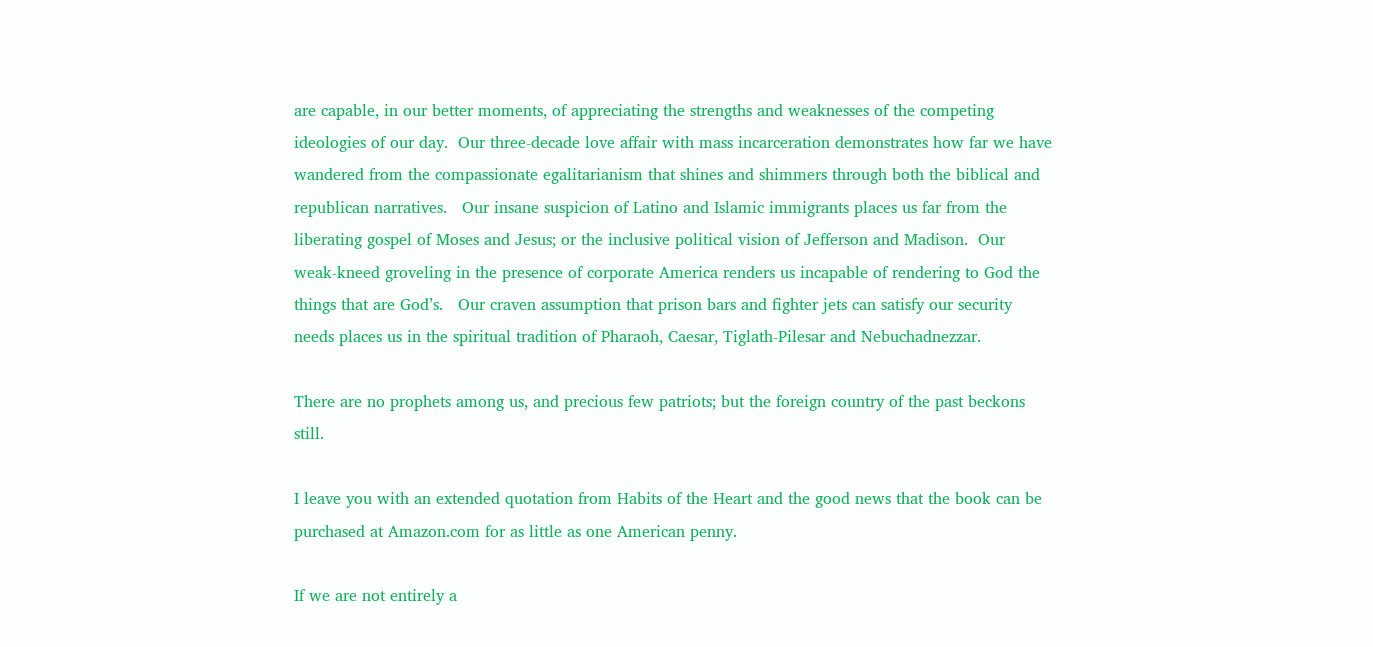are capable, in our better moments, of appreciating the strengths and weaknesses of the competing ideologies of our day.  Our three-decade love affair with mass incarceration demonstrates how far we have wandered from the compassionate egalitarianism that shines and shimmers through both the biblical and republican narratives.   Our insane suspicion of Latino and Islamic immigrants places us far from the liberating gospel of Moses and Jesus; or the inclusive political vision of Jefferson and Madison.  Our weak-kneed groveling in the presence of corporate America renders us incapable of rendering to God the things that are God’s.   Our craven assumption that prison bars and fighter jets can satisfy our security needs places us in the spiritual tradition of Pharaoh, Caesar, Tiglath-Pilesar and Nebuchadnezzar.

There are no prophets among us, and precious few patriots; but the foreign country of the past beckons still.

I leave you with an extended quotation from Habits of the Heart and the good news that the book can be purchased at Amazon.com for as little as one American penny.

If we are not entirely a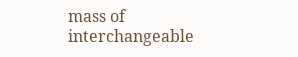mass of interchangeable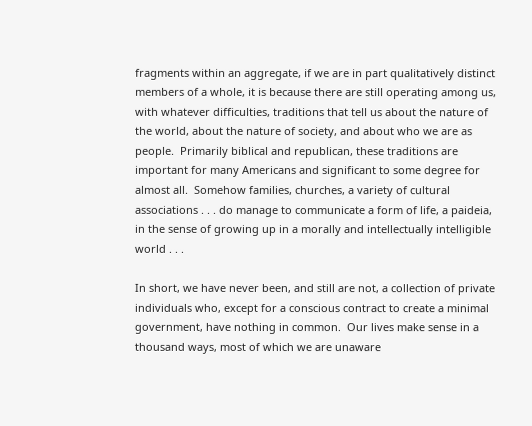fragments within an aggregate, if we are in part qualitatively distinct members of a whole, it is because there are still operating among us, with whatever difficulties, traditions that tell us about the nature of the world, about the nature of society, and about who we are as people.  Primarily biblical and republican, these traditions are important for many Americans and significant to some degree for almost all.  Somehow families, churches, a variety of cultural associations . . . do manage to communicate a form of life, a paideia, in the sense of growing up in a morally and intellectually intelligible world . . .

In short, we have never been, and still are not, a collection of private individuals who, except for a conscious contract to create a minimal government, have nothing in common.  Our lives make sense in a thousand ways, most of which we are unaware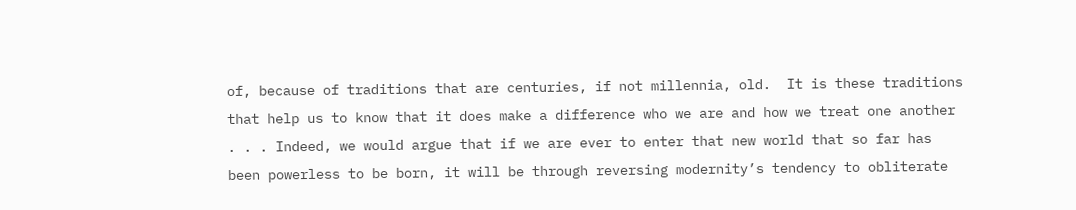of, because of traditions that are centuries, if not millennia, old.  It is these traditions that help us to know that it does make a difference who we are and how we treat one another . . . Indeed, we would argue that if we are ever to enter that new world that so far has been powerless to be born, it will be through reversing modernity’s tendency to obliterate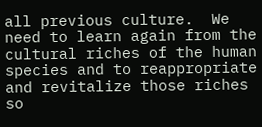all previous culture.  We need to learn again from the cultural riches of the human species and to reappropriate and revitalize those riches so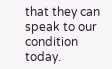that they can speak to our condition today.